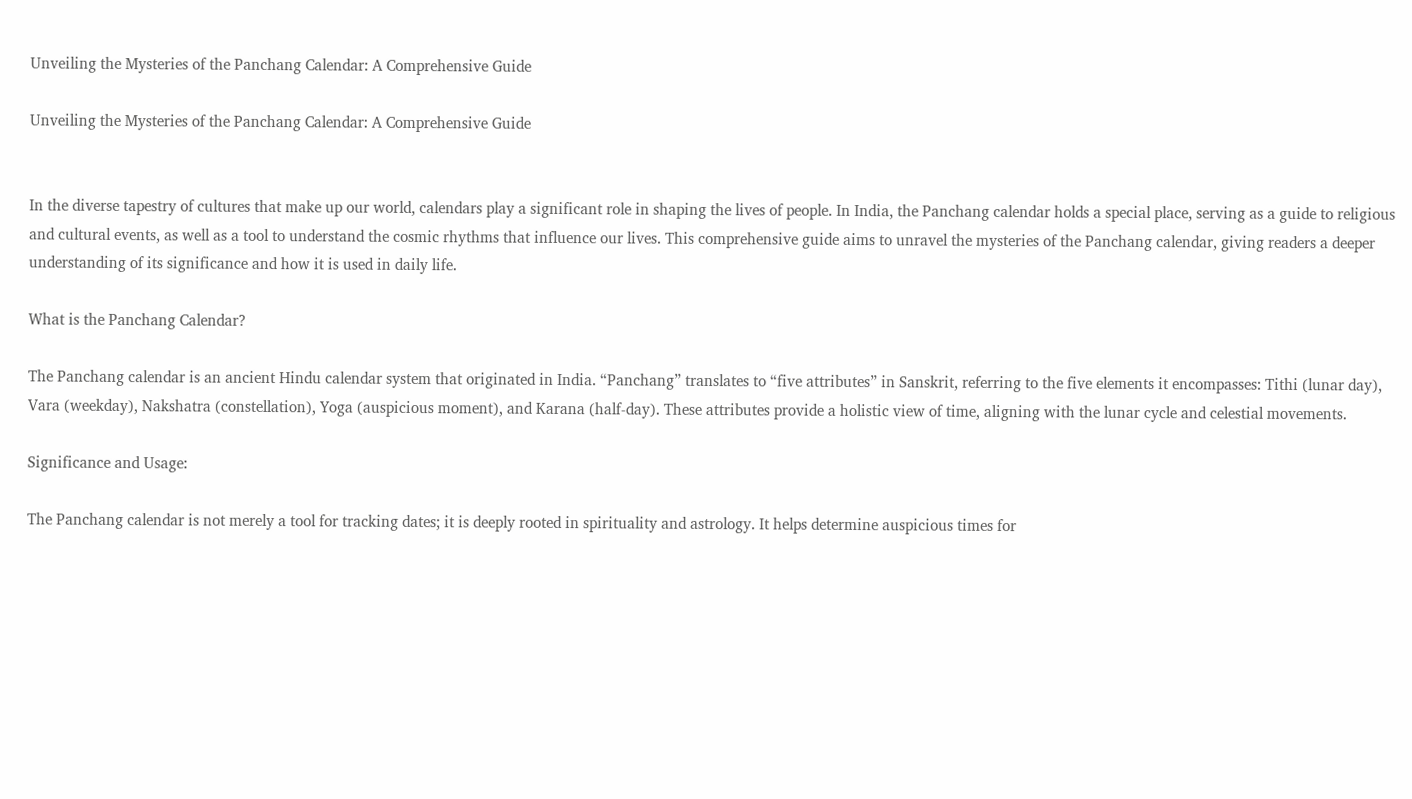Unveiling the Mysteries of the Panchang Calendar: A Comprehensive Guide

Unveiling the Mysteries of the Panchang Calendar: A Comprehensive Guide


In the diverse tapestry of cultures that make up our world, calendars play a significant role in shaping the lives of people. In India, the Panchang calendar holds a special place, serving as a guide to religious and cultural events, as well as a tool to understand the cosmic rhythms that influence our lives. This comprehensive guide aims to unravel the mysteries of the Panchang calendar, giving readers a deeper understanding of its significance and how it is used in daily life.

What is the Panchang Calendar?

The Panchang calendar is an ancient Hindu calendar system that originated in India. “Panchang” translates to “five attributes” in Sanskrit, referring to the five elements it encompasses: Tithi (lunar day), Vara (weekday), Nakshatra (constellation), Yoga (auspicious moment), and Karana (half-day). These attributes provide a holistic view of time, aligning with the lunar cycle and celestial movements.

Significance and Usage:

The Panchang calendar is not merely a tool for tracking dates; it is deeply rooted in spirituality and astrology. It helps determine auspicious times for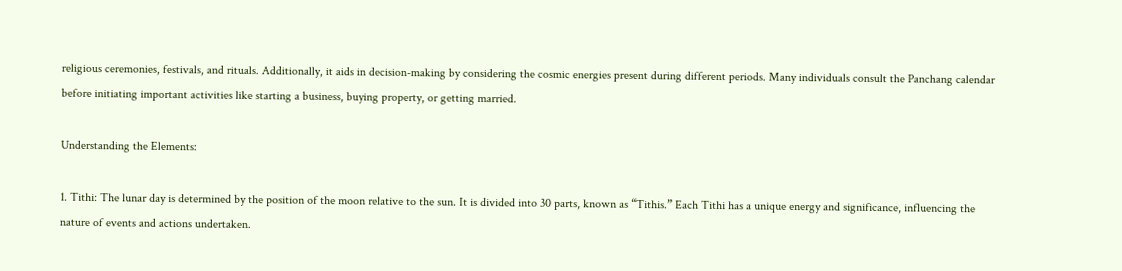religious ceremonies, festivals, and rituals. Additionally, it aids in decision-making by considering the cosmic energies present during different periods. Many individuals consult the Panchang calendar before initiating important activities like starting a business, buying property, or getting married.

Understanding the Elements:

1. Tithi: The lunar day is determined by the position of the moon relative to the sun. It is divided into 30 parts, known as “Tithis.” Each Tithi has a unique energy and significance, influencing the nature of events and actions undertaken.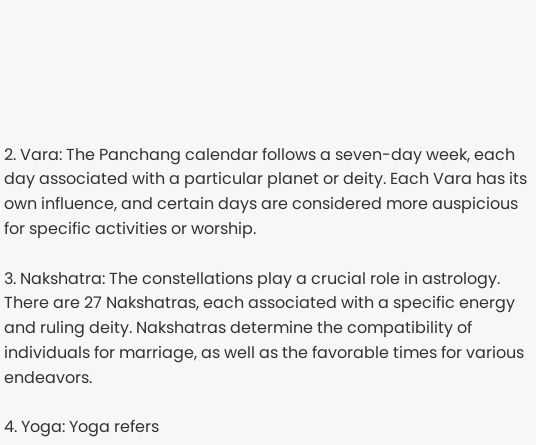2. Vara: The Panchang calendar follows a seven-day week, each day associated with a particular planet or deity. Each Vara has its own influence, and certain days are considered more auspicious for specific activities or worship.

3. Nakshatra: The constellations play a crucial role in astrology. There are 27 Nakshatras, each associated with a specific energy and ruling deity. Nakshatras determine the compatibility of individuals for marriage, as well as the favorable times for various endeavors.

4. Yoga: Yoga refers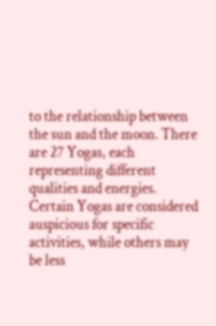to the relationship between the sun and the moon. There are 27 Yogas, each representing different qualities and energies. Certain Yogas are considered auspicious for specific activities, while others may be less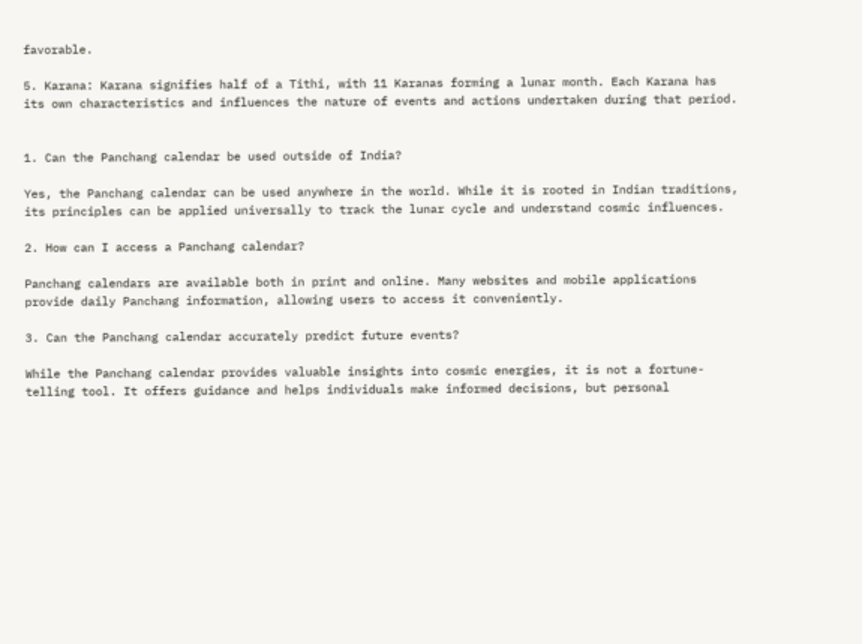favorable.

5. Karana: Karana signifies half of a Tithi, with 11 Karanas forming a lunar month. Each Karana has its own characteristics and influences the nature of events and actions undertaken during that period.


1. Can the Panchang calendar be used outside of India?

Yes, the Panchang calendar can be used anywhere in the world. While it is rooted in Indian traditions, its principles can be applied universally to track the lunar cycle and understand cosmic influences.

2. How can I access a Panchang calendar?

Panchang calendars are available both in print and online. Many websites and mobile applications provide daily Panchang information, allowing users to access it conveniently.

3. Can the Panchang calendar accurately predict future events?

While the Panchang calendar provides valuable insights into cosmic energies, it is not a fortune-telling tool. It offers guidance and helps individuals make informed decisions, but personal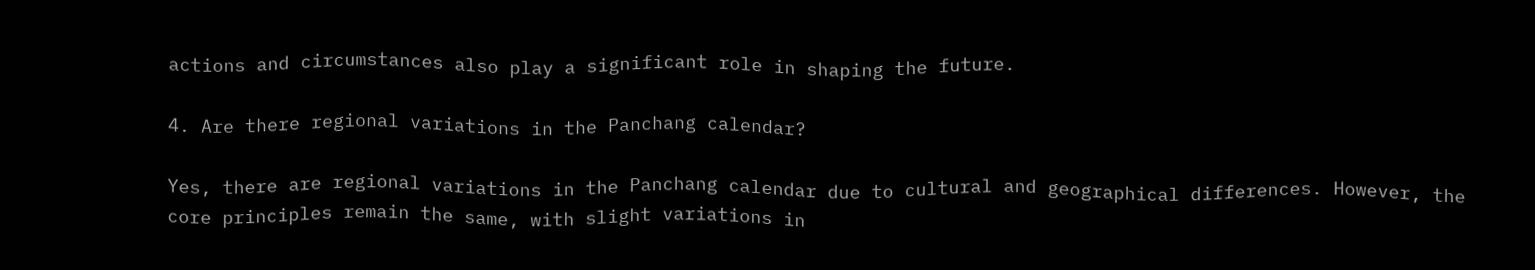actions and circumstances also play a significant role in shaping the future.

4. Are there regional variations in the Panchang calendar?

Yes, there are regional variations in the Panchang calendar due to cultural and geographical differences. However, the core principles remain the same, with slight variations in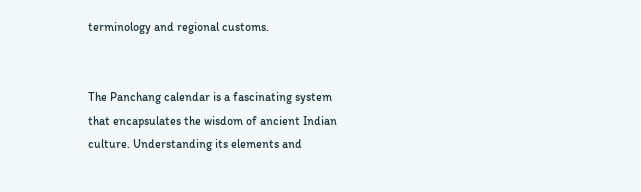terminology and regional customs.


The Panchang calendar is a fascinating system that encapsulates the wisdom of ancient Indian culture. Understanding its elements and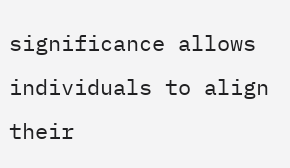significance allows individuals to align their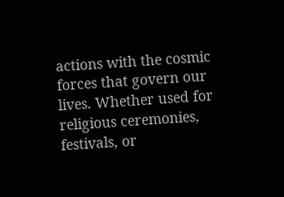actions with the cosmic forces that govern our lives. Whether used for religious ceremonies, festivals, or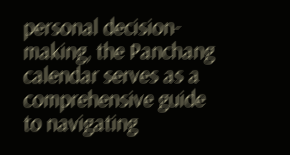personal decision-making, the Panchang calendar serves as a comprehensive guide to navigating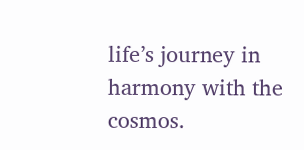life’s journey in harmony with the cosmos.